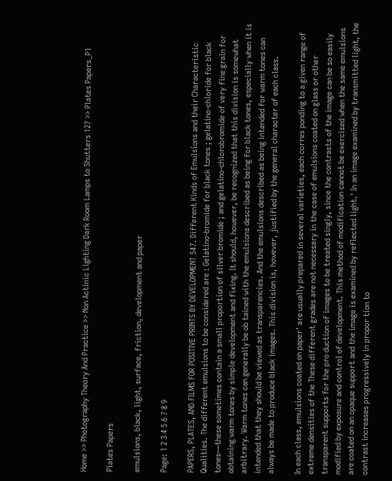Home >> Photography Theory And Practice >> Non Actinic Lighting Dark Room Lamps to Shutters 127 >> Plates Papers_P1

Plates Papers

emulsions, black, light, surface, friction, development and paper

Page: 1 2 3 4 5 6 7 8 9

PAPERS, PLATES, AND FILMS FOR POSITIVE PRINTS BY DEVELOPMENT 547. Different Kinds of Emulsions and their Characteristic Qualities. The different emulsions to be considered are : Gelatino-bromide for black tones ; gelatino-chloride for black tones—these sometimes contain a small proportion of silver bromide ; and gelatino-chlorobromide of very fine grain for obtaining warm tones by simple development and fixing. It should, however, be recognized that this division is somewhat arbitrary. Warm tones can generally be ob tained with the emulsions described as being for black tones, especially when it is intended that they should be viewed as transparencies. And the emulsions described as being intended for warm tones can always be made to produce black images. This division is, however, justified by the general character of each class.

In each class, emulsions coated on paper' are usually prepared in several varieties, each corres ponding to a given range of extreme densities of the These different grades are not necessary in the case of emulsions coated on glass or other transparent supports for the pro duction of images to be treated singly, since the contrasts of the image can be so easily modified by exposure and control of development. This method of modification cannot be exercised when the same emulsions are coated on an opaque support and the image is examined by reflected light.' In an image examined by transmitted light, the contrast increases progressively in propor tion to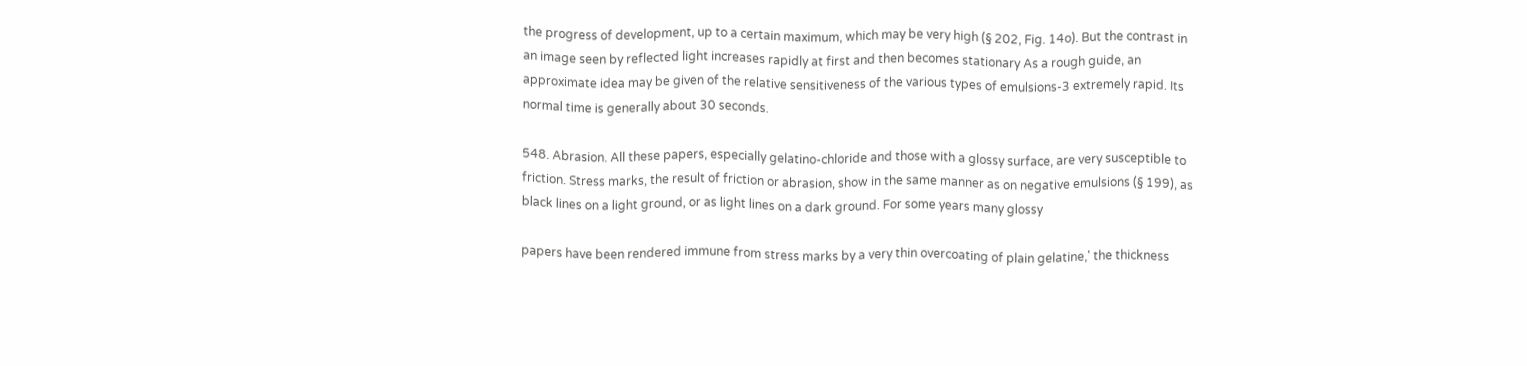the progress of development, up to a certain maximum, which may be very high (§ 202, Fig. 14o). But the contrast in an image seen by reflected light increases rapidly at first and then becomes stationary As a rough guide, an approximate idea may be given of the relative sensitiveness of the various types of emulsions-3 extremely rapid. Its normal time is generally about 30 seconds.

548. Abrasion. All these papers, especially gelatino-chloride and those with a glossy surface, are very susceptible to friction. Stress marks, the result of friction or abrasion, show in the same manner as on negative emulsions (§ 199), as black lines on a light ground, or as light lines on a dark ground. For some years many glossy

papers have been rendered immune from stress marks by a very thin overcoating of plain gelatine,' the thickness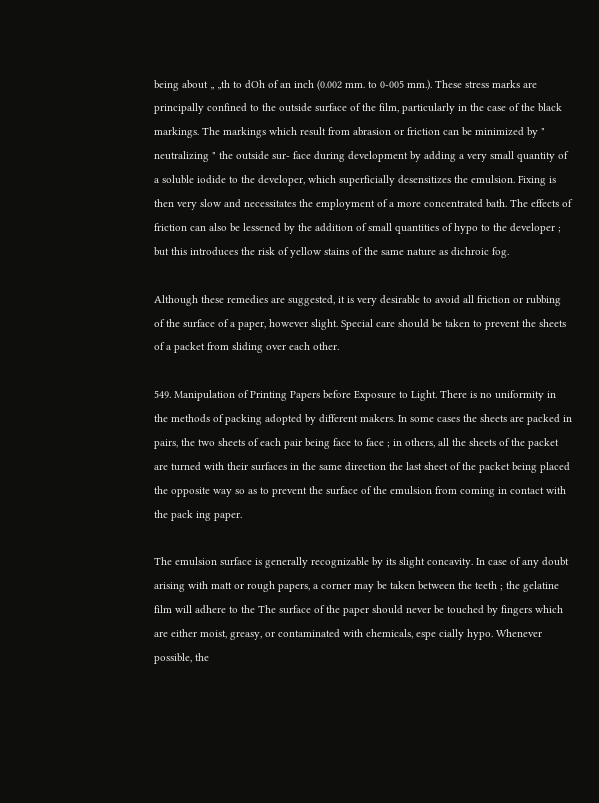being about „ „th to dOh of an inch (0.002 mm. to 0-005 mm.). These stress marks are principally confined to the outside surface of the film, particularly in the case of the black markings. The markings which result from abrasion or friction can be minimized by " neutralizing " the outside sur- face during development by adding a very small quantity of a soluble iodide to the developer, which superficially desensitizes the emulsion. Fixing is then very slow and necessitates the employment of a more concentrated bath. The effects of friction can also be lessened by the addition of small quantities of hypo to the developer ; but this introduces the risk of yellow stains of the same nature as dichroic fog.

Although these remedies are suggested, it is very desirable to avoid all friction or rubbing of the surface of a paper, however slight. Special care should be taken to prevent the sheets of a packet from sliding over each other.

549. Manipulation of Printing Papers before Exposure to Light. There is no uniformity in the methods of packing adopted by different makers. In some cases the sheets are packed in pairs, the two sheets of each pair being face to face ; in others, all the sheets of the packet are turned with their surfaces in the same direction the last sheet of the packet being placed the opposite way so as to prevent the surface of the emulsion from coming in contact with the pack ing paper.

The emulsion surface is generally recognizable by its slight concavity. In case of any doubt arising with matt or rough papers, a corner may be taken between the teeth ; the gelatine film will adhere to the The surface of the paper should never be touched by fingers which are either moist, greasy, or contaminated with chemicals, espe cially hypo. Whenever possible, the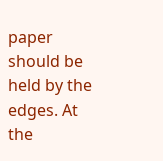paper should be held by the edges. At the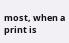most, when a print is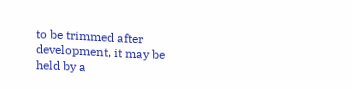to be trimmed after development, it may be held by a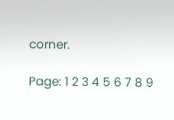corner.

Page: 1 2 3 4 5 6 7 8 9